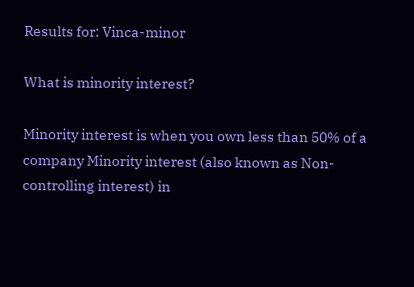Results for: Vinca-minor

What is minority interest?

Minority interest is when you own less than 50% of a company Minority interest (also known as Non-controlling interest) in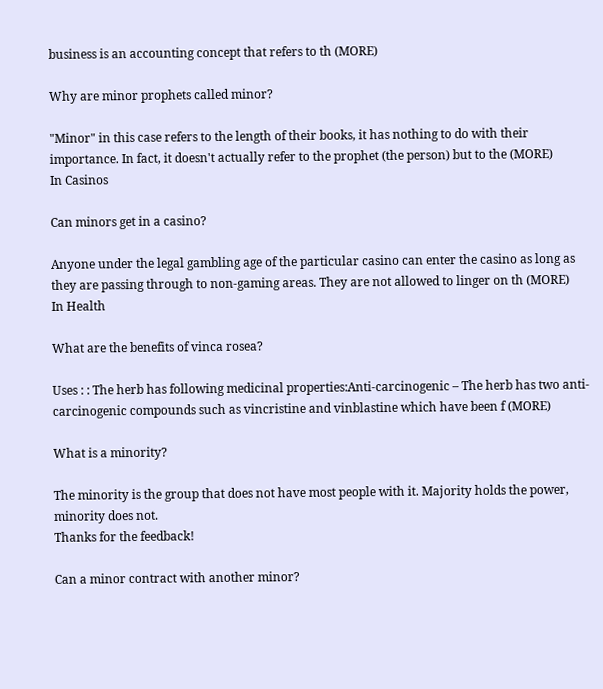business is an accounting concept that refers to th (MORE)

Why are minor prophets called minor?

"Minor" in this case refers to the length of their books, it has nothing to do with their importance. In fact, it doesn't actually refer to the prophet (the person) but to the (MORE)
In Casinos

Can minors get in a casino?

Anyone under the legal gambling age of the particular casino can enter the casino as long as they are passing through to non-gaming areas. They are not allowed to linger on th (MORE)
In Health

What are the benefits of vinca rosea?

Uses : : The herb has following medicinal properties:Anti-carcinogenic – The herb has two anti-carcinogenic compounds such as vincristine and vinblastine which have been f (MORE)

What is a minority?

The minority is the group that does not have most people with it. Majority holds the power, minority does not.
Thanks for the feedback!

Can a minor contract with another minor?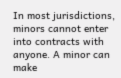In most jurisdictions, minors cannot enter into contracts with anyone. A minor can make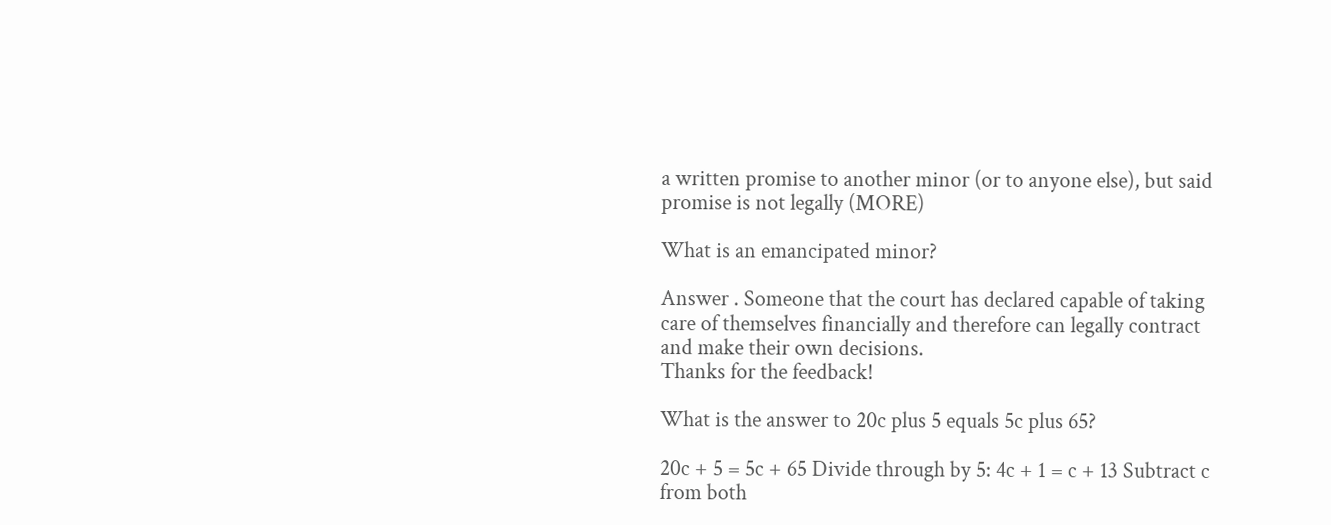a written promise to another minor (or to anyone else), but said promise is not legally (MORE)

What is an emancipated minor?

Answer . Someone that the court has declared capable of taking care of themselves financially and therefore can legally contract and make their own decisions.
Thanks for the feedback!

What is the answer to 20c plus 5 equals 5c plus 65?

20c + 5 = 5c + 65 Divide through by 5: 4c + 1 = c + 13 Subtract c from both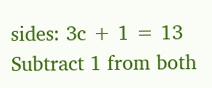sides: 3c + 1 = 13 Subtract 1 from both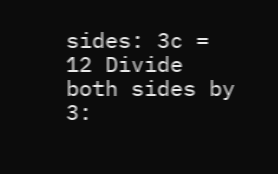sides: 3c = 12 Divide both sides by 3: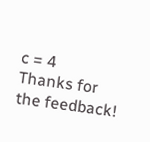c = 4
Thanks for the feedback!